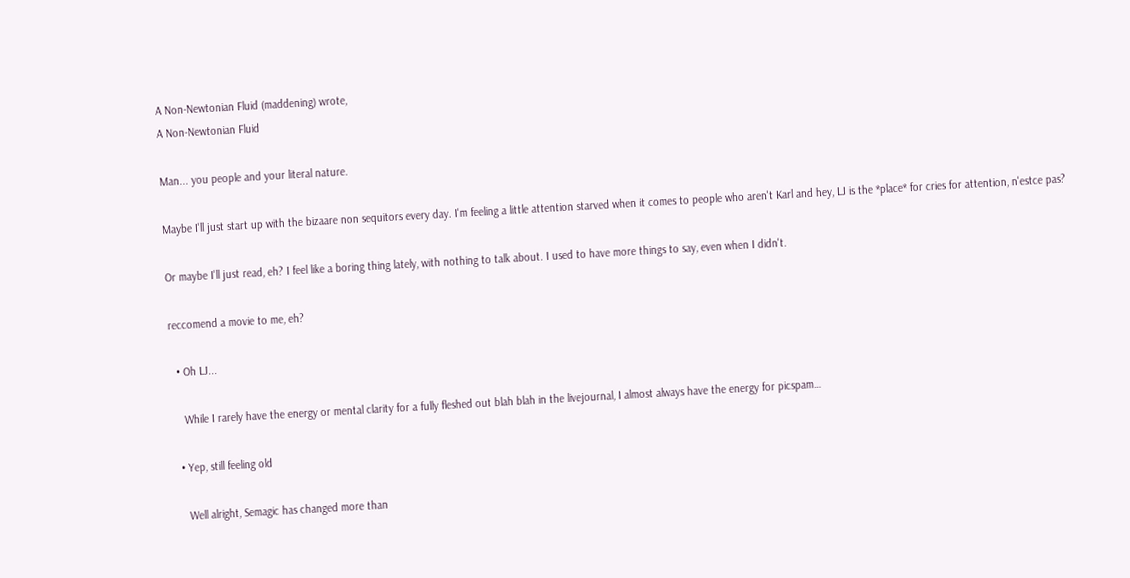A Non-Newtonian Fluid (maddening) wrote,
A Non-Newtonian Fluid

Man... you people and your literal nature.

Maybe I'll just start up with the bizaare non sequitors every day. I'm feeling a little attention starved when it comes to people who aren't Karl and hey, LJ is the *place* for cries for attention, n'estce pas?

Or maybe I'll just read, eh? I feel like a boring thing lately, with nothing to talk about. I used to have more things to say, even when I didn't.

reccomend a movie to me, eh?

  • Oh LJ...

    While I rarely have the energy or mental clarity for a fully fleshed out blah blah in the livejournal, I almost always have the energy for picspam…

  • Yep, still feeling old

    Well alright, Semagic has changed more than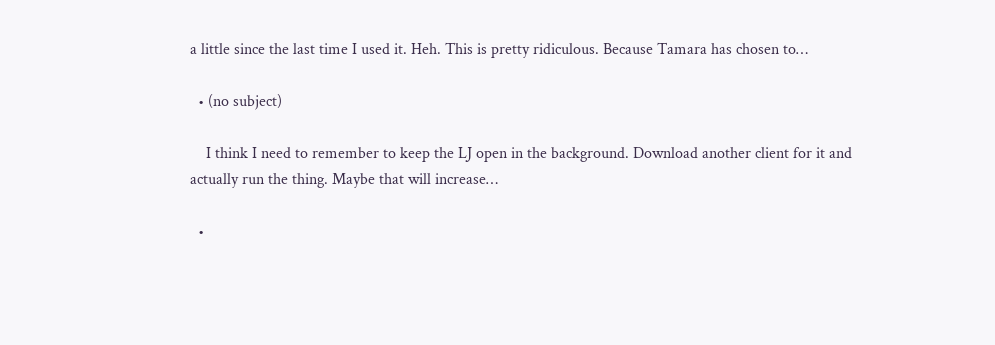a little since the last time I used it. Heh. This is pretty ridiculous. Because Tamara has chosen to…

  • (no subject)

    I think I need to remember to keep the LJ open in the background. Download another client for it and actually run the thing. Maybe that will increase…

  •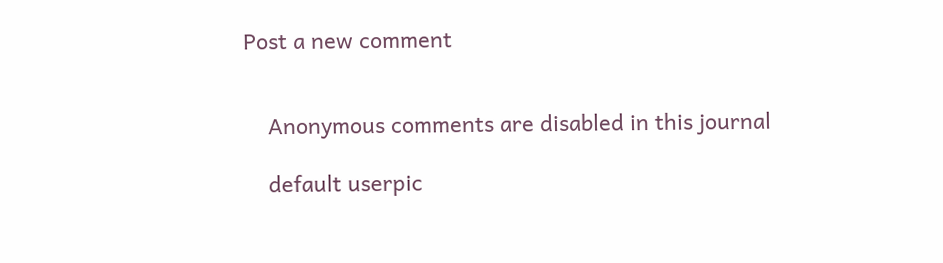Post a new comment


    Anonymous comments are disabled in this journal

    default userpic